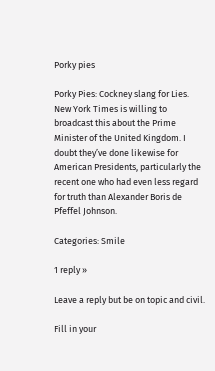Porky pies

Porky Pies: Cockney slang for Lies. New York Times is willing to broadcast this about the Prime Minister of the United Kingdom. I doubt they’ve done likewise for American Presidents, particularly the recent one who had even less regard for truth than Alexander Boris de Pfeffel Johnson.

Categories: Smile

1 reply »

Leave a reply but be on topic and civil.

Fill in your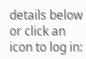details below or click an icon to log in: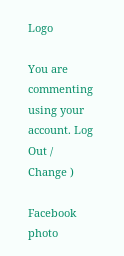Logo

You are commenting using your account. Log Out /  Change )

Facebook photo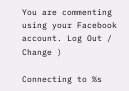You are commenting using your Facebook account. Log Out /  Change )

Connecting to %s